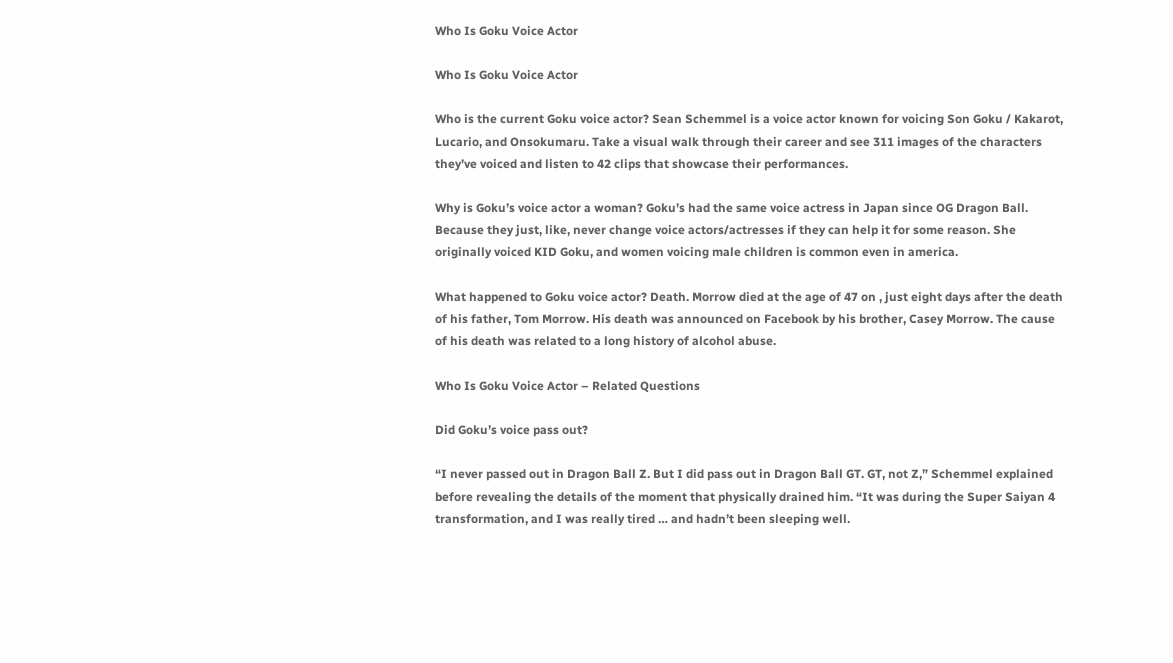Who Is Goku Voice Actor

Who Is Goku Voice Actor

Who is the current Goku voice actor? Sean Schemmel is a voice actor known for voicing Son Goku / Kakarot, Lucario, and Onsokumaru. Take a visual walk through their career and see 311 images of the characters they’ve voiced and listen to 42 clips that showcase their performances.

Why is Goku’s voice actor a woman? Goku’s had the same voice actress in Japan since OG Dragon Ball. Because they just, like, never change voice actors/actresses if they can help it for some reason. She originally voiced KID Goku, and women voicing male children is common even in america.

What happened to Goku voice actor? Death. Morrow died at the age of 47 on , just eight days after the death of his father, Tom Morrow. His death was announced on Facebook by his brother, Casey Morrow. The cause of his death was related to a long history of alcohol abuse.

Who Is Goku Voice Actor – Related Questions

Did Goku’s voice pass out?

“I never passed out in Dragon Ball Z. But I did pass out in Dragon Ball GT. GT, not Z,” Schemmel explained before revealing the details of the moment that physically drained him. “It was during the Super Saiyan 4 transformation, and I was really tired … and hadn’t been sleeping well.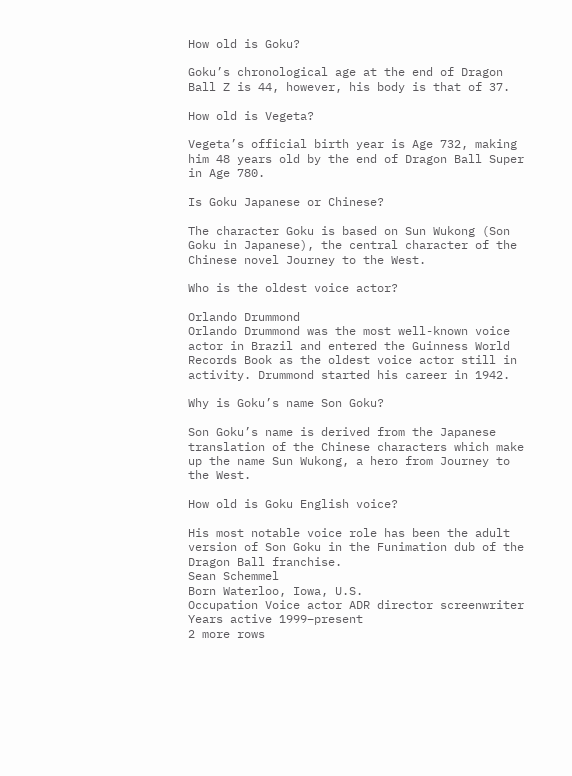How old is Goku?

Goku’s chronological age at the end of Dragon Ball Z is 44, however, his body is that of 37.

How old is Vegeta?

Vegeta’s official birth year is Age 732, making him 48 years old by the end of Dragon Ball Super in Age 780.

Is Goku Japanese or Chinese?

The character Goku is based on Sun Wukong (Son Goku in Japanese), the central character of the Chinese novel Journey to the West.

Who is the oldest voice actor?

Orlando Drummond
Orlando Drummond was the most well-known voice actor in Brazil and entered the Guinness World Records Book as the oldest voice actor still in activity. Drummond started his career in 1942.

Why is Goku’s name Son Goku?

Son Goku’s name is derived from the Japanese translation of the Chinese characters which make up the name Sun Wukong, a hero from Journey to the West.

How old is Goku English voice?

His most notable voice role has been the adult version of Son Goku in the Funimation dub of the Dragon Ball franchise.
Sean Schemmel
Born Waterloo, Iowa, U.S.
Occupation Voice actor ADR director screenwriter
Years active 1999–present
2 more rows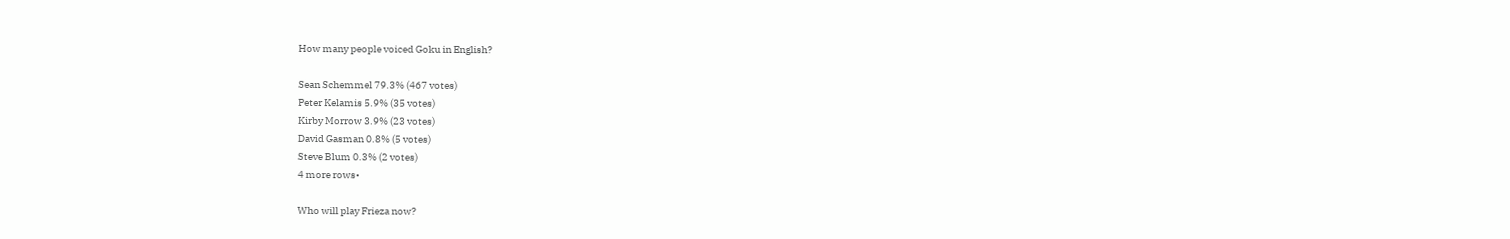How many people voiced Goku in English?

Sean Schemmel 79.3% (467 votes)
Peter Kelamis 5.9% (35 votes)
Kirby Morrow 3.9% (23 votes)
David Gasman 0.8% (5 votes)
Steve Blum 0.3% (2 votes)
4 more rows•

Who will play Frieza now?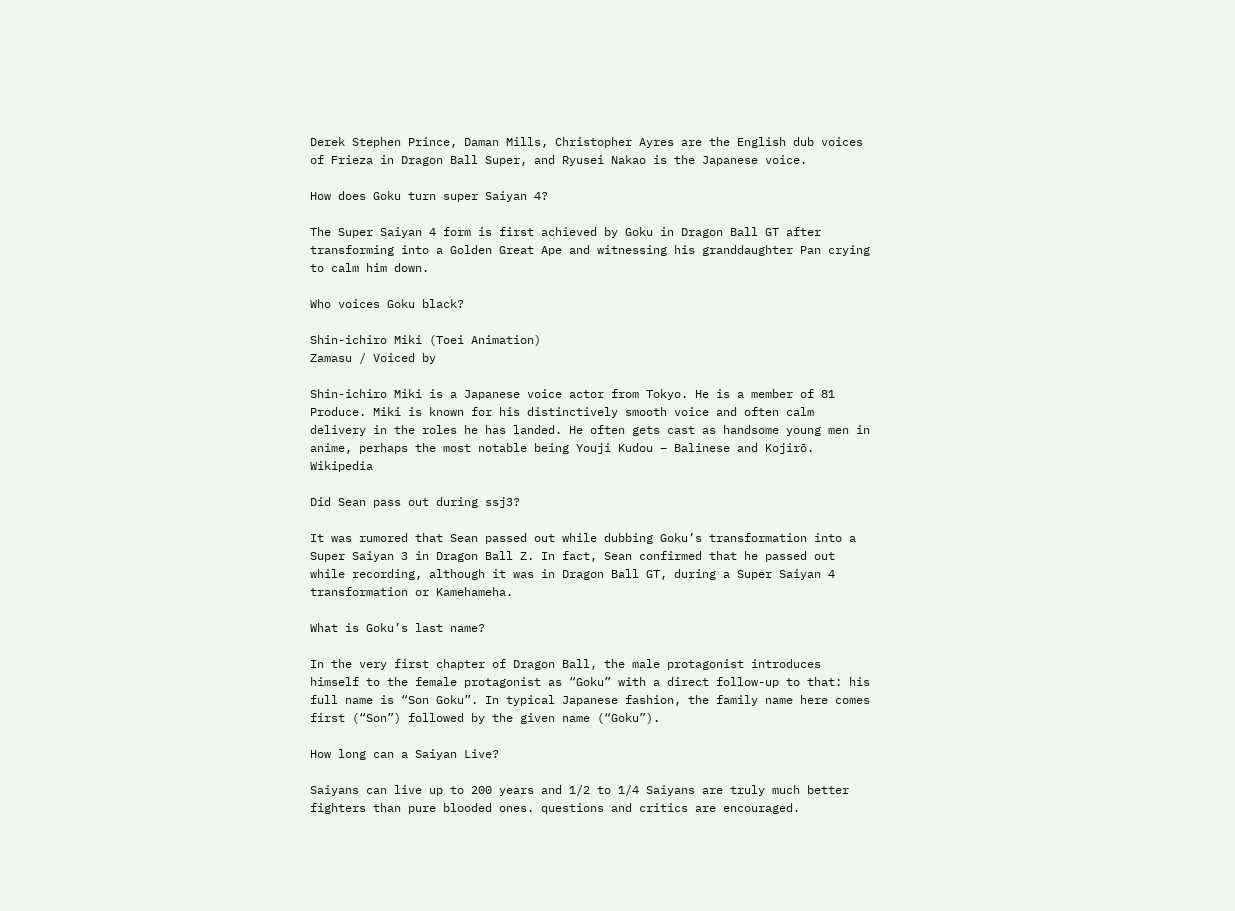Derek Stephen Prince, Daman Mills, Christopher Ayres are the English dub voices of Frieza in Dragon Ball Super, and Ryusei Nakao is the Japanese voice.

How does Goku turn super Saiyan 4?

The Super Saiyan 4 form is first achieved by Goku in Dragon Ball GT after transforming into a Golden Great Ape and witnessing his granddaughter Pan crying to calm him down.

Who voices Goku black?

Shin-ichiro Miki (Toei Animation)
Zamasu / Voiced by

Shin-ichiro Miki is a Japanese voice actor from Tokyo. He is a member of 81 Produce. Miki is known for his distinctively smooth voice and often calm delivery in the roles he has landed. He often gets cast as handsome young men in anime, perhaps the most notable being Youji Kudou – Balinese and Kojirō. Wikipedia

Did Sean pass out during ssj3?

It was rumored that Sean passed out while dubbing Goku’s transformation into a Super Saiyan 3 in Dragon Ball Z. In fact, Sean confirmed that he passed out while recording, although it was in Dragon Ball GT, during a Super Saiyan 4 transformation or Kamehameha.

What is Goku’s last name?

In the very first chapter of Dragon Ball, the male protagonist introduces himself to the female protagonist as “Goku” with a direct follow-up to that: his full name is “Son Goku”. In typical Japanese fashion, the family name here comes first (“Son”) followed by the given name (“Goku”).

How long can a Saiyan Live?

Saiyans can live up to 200 years and 1/2 to 1/4 Saiyans are truly much better fighters than pure blooded ones. questions and critics are encouraged.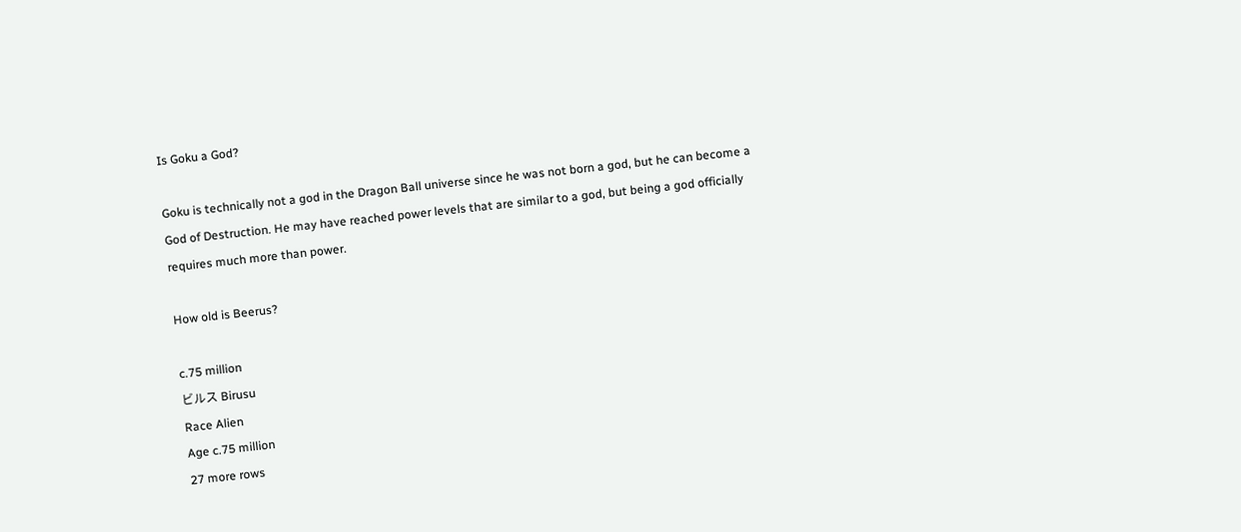Is Goku a God?

Goku is technically not a god in the Dragon Ball universe since he was not born a god, but he can become a God of Destruction. He may have reached power levels that are similar to a god, but being a god officially requires much more than power.

How old is Beerus?

c.75 million
ビルス Birusu
Race Alien
Age c.75 million
27 more rows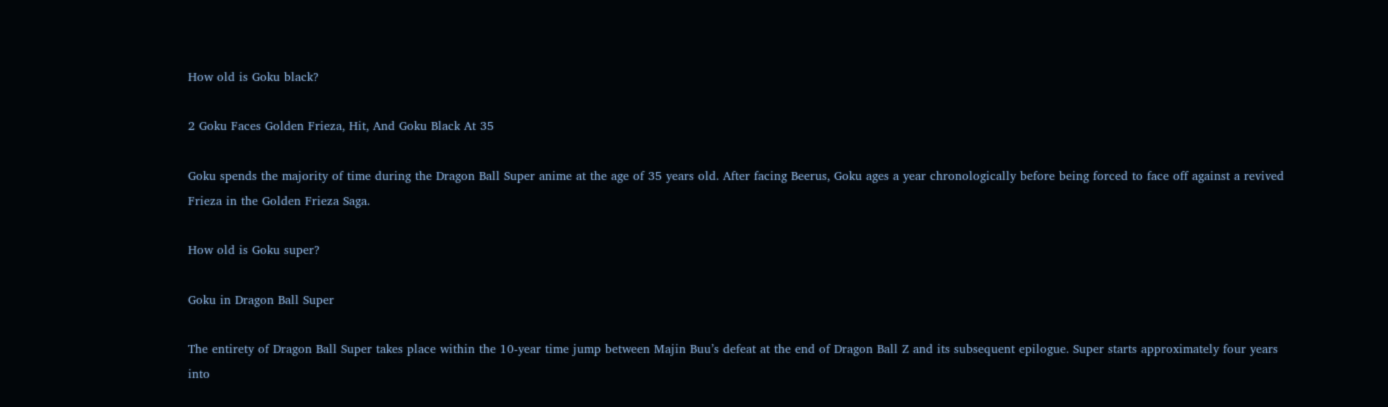How old is Goku black?

2 Goku Faces Golden Frieza, Hit, And Goku Black At 35

Goku spends the majority of time during the Dragon Ball Super anime at the age of 35 years old. After facing Beerus, Goku ages a year chronologically before being forced to face off against a revived Frieza in the Golden Frieza Saga.

How old is Goku super?

Goku in Dragon Ball Super

The entirety of Dragon Ball Super takes place within the 10-year time jump between Majin Buu’s defeat at the end of Dragon Ball Z and its subsequent epilogue. Super starts approximately four years into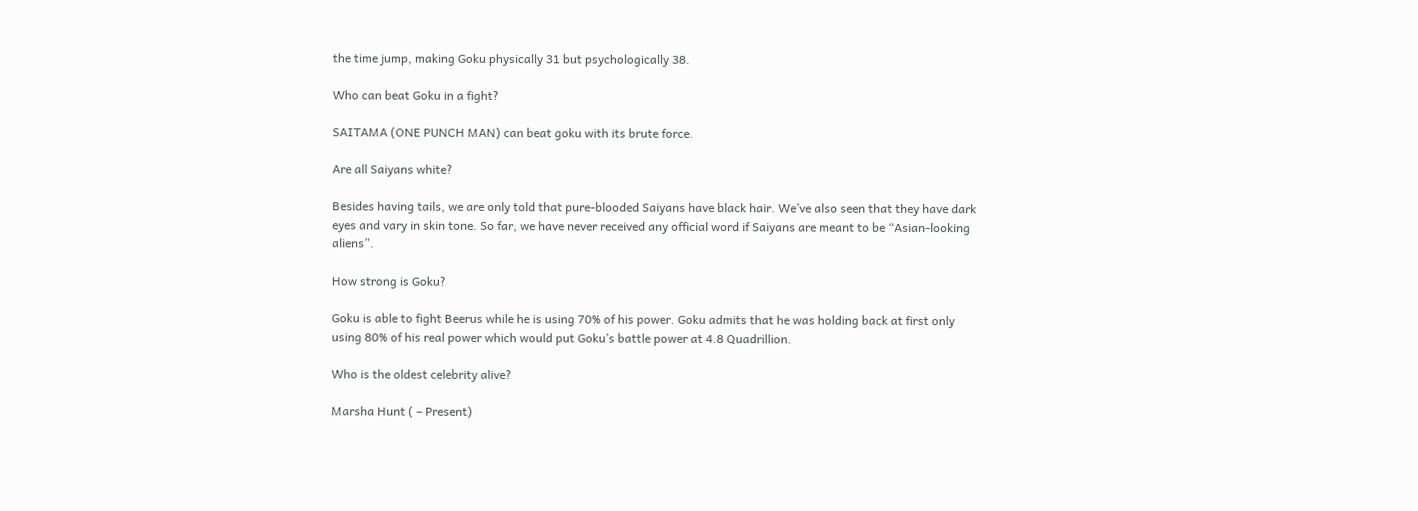the time jump, making Goku physically 31 but psychologically 38.

Who can beat Goku in a fight?

SAITAMA (ONE PUNCH MAN) can beat goku with its brute force.

Are all Saiyans white?

Besides having tails, we are only told that pure-blooded Saiyans have black hair. We’ve also seen that they have dark eyes and vary in skin tone. So far, we have never received any official word if Saiyans are meant to be “Asian-looking aliens”.

How strong is Goku?

Goku is able to fight Beerus while he is using 70% of his power. Goku admits that he was holding back at first only using 80% of his real power which would put Goku’s battle power at 4.8 Quadrillion.

Who is the oldest celebrity alive?

Marsha Hunt ( – Present)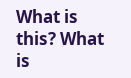What is this? What is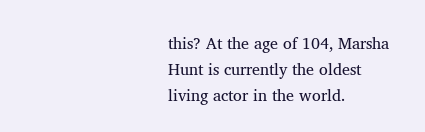this? At the age of 104, Marsha Hunt is currently the oldest living actor in the world.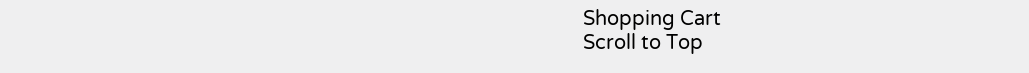Shopping Cart
Scroll to Top